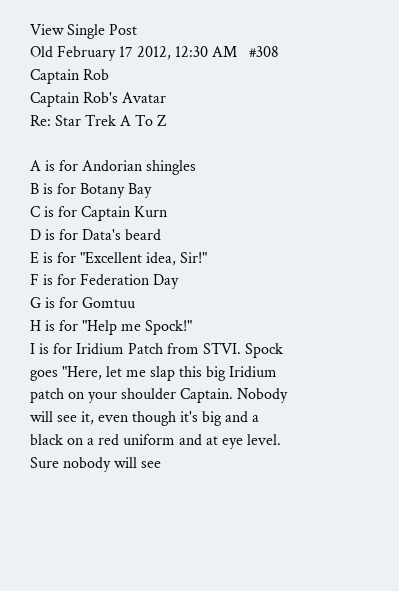View Single Post
Old February 17 2012, 12:30 AM   #308
Captain Rob
Captain Rob's Avatar
Re: Star Trek A To Z

A is for Andorian shingles
B is for Botany Bay
C is for Captain Kurn
D is for Data's beard
E is for "Excellent idea, Sir!"
F is for Federation Day
G is for Gomtuu
H is for "Help me Spock!"
I is for Iridium Patch from STVI. Spock goes "Here, let me slap this big Iridium patch on your shoulder Captain. Nobody will see it, even though it's big and a black on a red uniform and at eye level. Sure nobody will see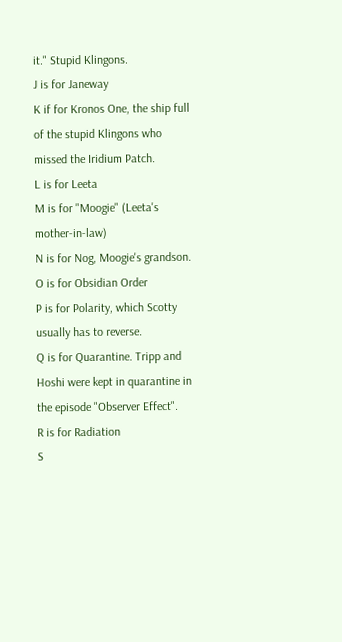it." Stupid Klingons.
J is for Janeway
K if for Kronos One, the ship full of the stupid Klingons who missed the Iridium Patch.
L is for Leeta
M is for "Moogie" (Leeta's mother-in-law)
N is for Nog, Moogie's grandson.
O is for Obsidian Order
P is for Polarity, which Scotty usually has to reverse.
Q is for Quarantine. Tripp and Hoshi were kept in quarantine in the episode "Observer Effect".
R is for Radiation
S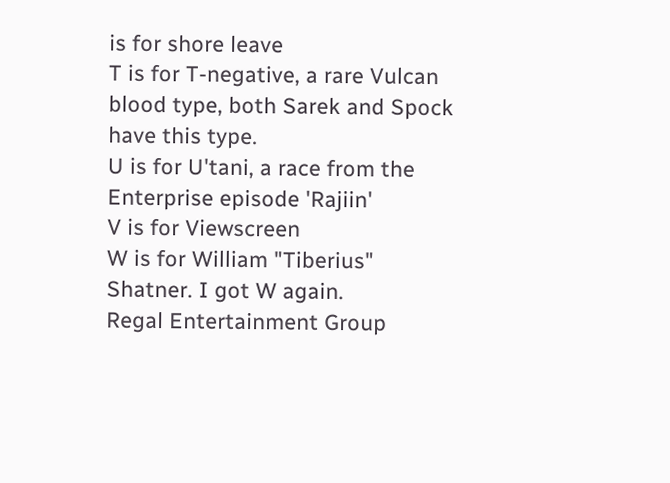is for shore leave
T is for T-negative, a rare Vulcan blood type, both Sarek and Spock have this type.
U is for U'tani, a race from the Enterprise episode 'Rajiin'
V is for Viewscreen
W is for William "Tiberius" Shatner. I got W again.
Regal Entertainment Group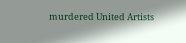murdered United Artists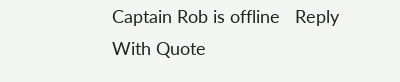Captain Rob is offline   Reply With Quote